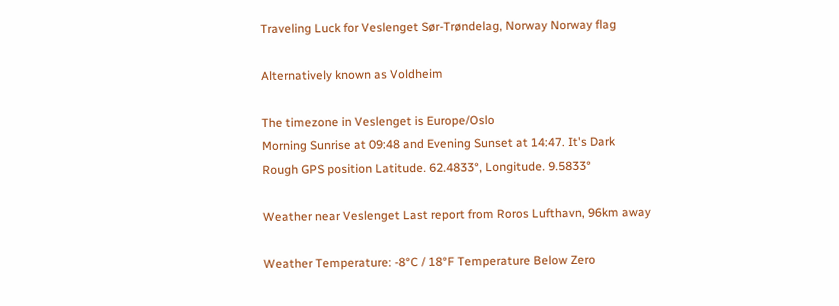Traveling Luck for Veslenget Sør-Trøndelag, Norway Norway flag

Alternatively known as Voldheim

The timezone in Veslenget is Europe/Oslo
Morning Sunrise at 09:48 and Evening Sunset at 14:47. It's Dark
Rough GPS position Latitude. 62.4833°, Longitude. 9.5833°

Weather near Veslenget Last report from Roros Lufthavn, 96km away

Weather Temperature: -8°C / 18°F Temperature Below Zero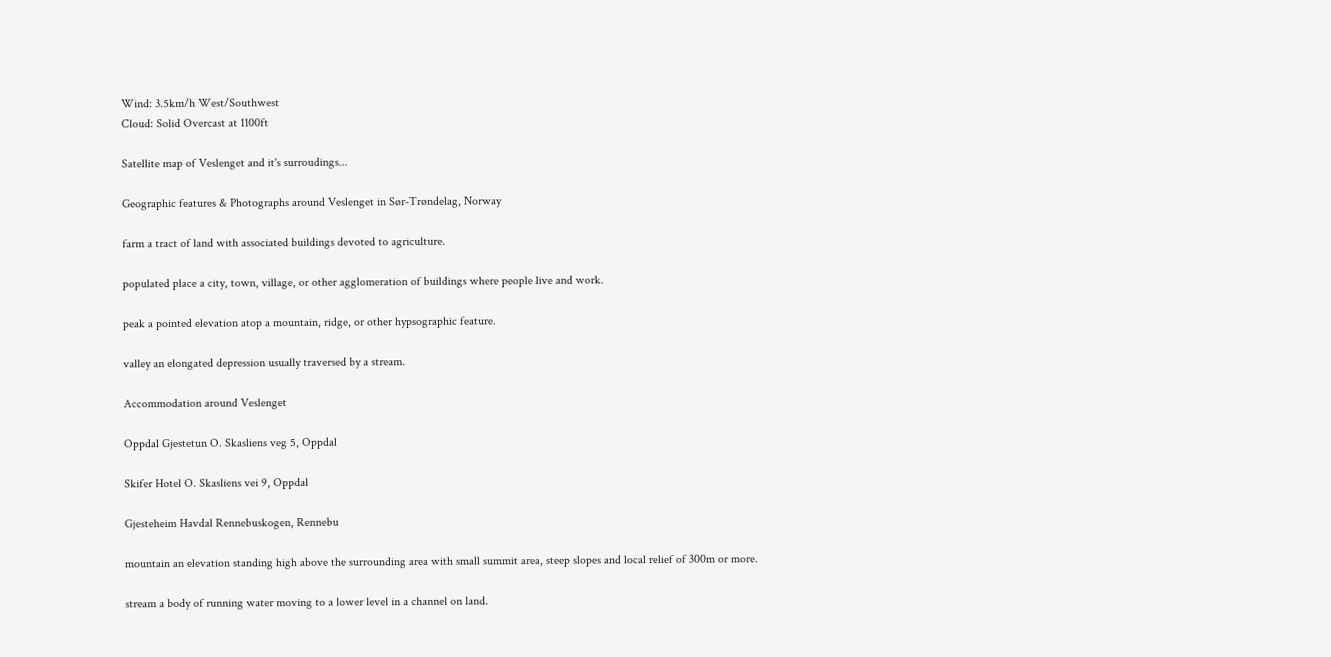Wind: 3.5km/h West/Southwest
Cloud: Solid Overcast at 1100ft

Satellite map of Veslenget and it's surroudings...

Geographic features & Photographs around Veslenget in Sør-Trøndelag, Norway

farm a tract of land with associated buildings devoted to agriculture.

populated place a city, town, village, or other agglomeration of buildings where people live and work.

peak a pointed elevation atop a mountain, ridge, or other hypsographic feature.

valley an elongated depression usually traversed by a stream.

Accommodation around Veslenget

Oppdal Gjestetun O. Skasliens veg 5, Oppdal

Skifer Hotel O. Skasliens vei 9, Oppdal

Gjesteheim Havdal Rennebuskogen, Rennebu

mountain an elevation standing high above the surrounding area with small summit area, steep slopes and local relief of 300m or more.

stream a body of running water moving to a lower level in a channel on land.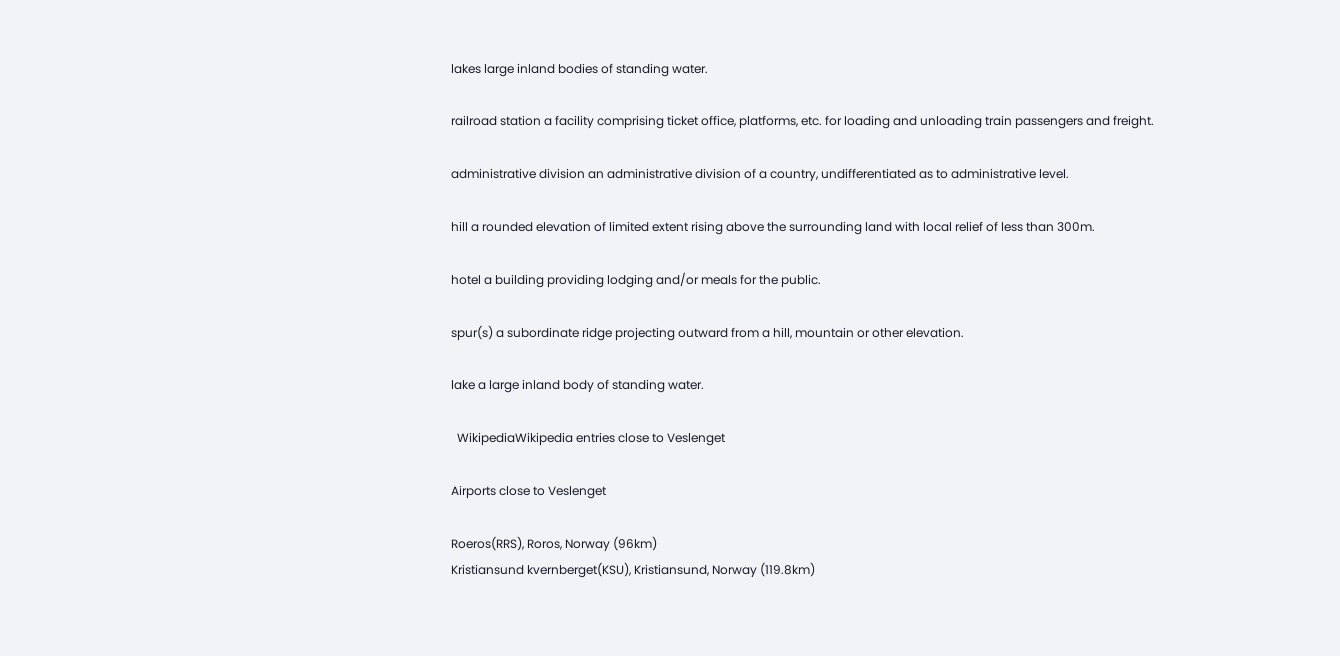lakes large inland bodies of standing water.

railroad station a facility comprising ticket office, platforms, etc. for loading and unloading train passengers and freight.

administrative division an administrative division of a country, undifferentiated as to administrative level.

hill a rounded elevation of limited extent rising above the surrounding land with local relief of less than 300m.

hotel a building providing lodging and/or meals for the public.

spur(s) a subordinate ridge projecting outward from a hill, mountain or other elevation.

lake a large inland body of standing water.

  WikipediaWikipedia entries close to Veslenget

Airports close to Veslenget

Roeros(RRS), Roros, Norway (96km)
Kristiansund kvernberget(KSU), Kristiansund, Norway (119.8km)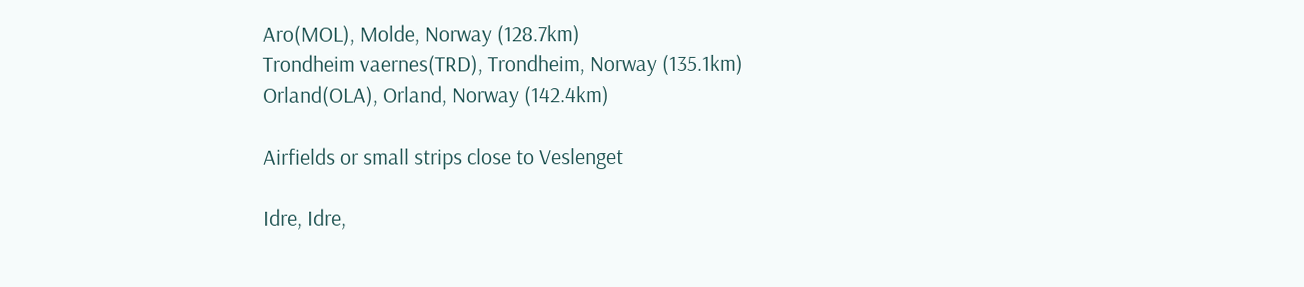Aro(MOL), Molde, Norway (128.7km)
Trondheim vaernes(TRD), Trondheim, Norway (135.1km)
Orland(OLA), Orland, Norway (142.4km)

Airfields or small strips close to Veslenget

Idre, Idre,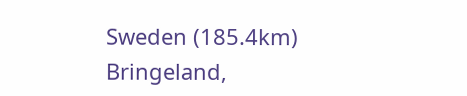Sweden (185.4km)
Bringeland,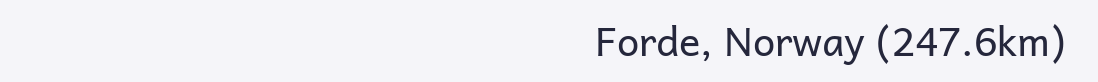Forde, Norway (247.6km)